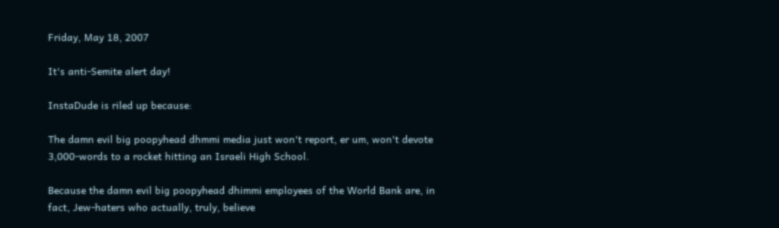Friday, May 18, 2007

It's anti-Semite alert day!

InstaDude is riled up because:

The damn evil big poopyhead dhmmi media just won't report, er um, won't devote 3,000-words to a rocket hitting an Israeli High School.

Because the damn evil big poopyhead dhimmi employees of the World Bank are, in fact, Jew-haters who actually, truly, believe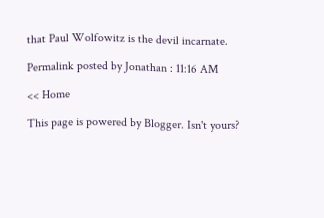that Paul Wolfowitz is the devil incarnate.

Permalink posted by Jonathan : 11:16 AM

<< Home

This page is powered by Blogger. Isn't yours?